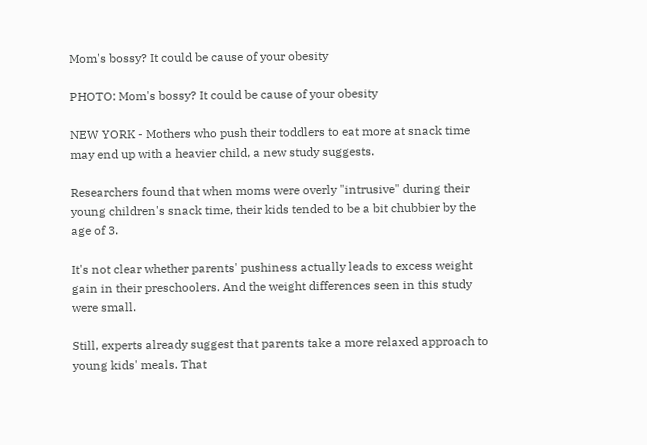Mom's bossy? It could be cause of your obesity

PHOTO: Mom's bossy? It could be cause of your obesity

NEW YORK - Mothers who push their toddlers to eat more at snack time may end up with a heavier child, a new study suggests.

Researchers found that when moms were overly "intrusive" during their young children's snack time, their kids tended to be a bit chubbier by the age of 3.

It's not clear whether parents' pushiness actually leads to excess weight gain in their preschoolers. And the weight differences seen in this study were small.

Still, experts already suggest that parents take a more relaxed approach to young kids' meals. That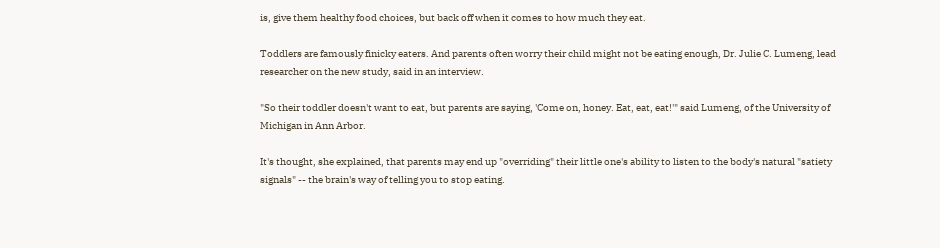is, give them healthy food choices, but back off when it comes to how much they eat.

Toddlers are famously finicky eaters. And parents often worry their child might not be eating enough, Dr. Julie C. Lumeng, lead researcher on the new study, said in an interview.

"So their toddler doesn't want to eat, but parents are saying, 'Come on, honey. Eat, eat, eat!'" said Lumeng, of the University of Michigan in Ann Arbor.

It's thought, she explained, that parents may end up "overriding" their little one's ability to listen to the body's natural "satiety signals" -- the brain's way of telling you to stop eating.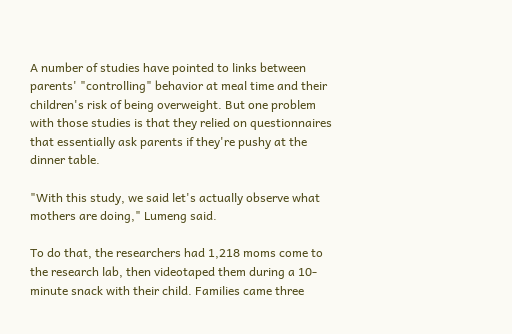A number of studies have pointed to links between parents' "controlling" behavior at meal time and their children's risk of being overweight. But one problem with those studies is that they relied on questionnaires that essentially ask parents if they're pushy at the dinner table.

"With this study, we said let's actually observe what mothers are doing," Lumeng said.

To do that, the researchers had 1,218 moms come to the research lab, then videotaped them during a 10-minute snack with their child. Families came three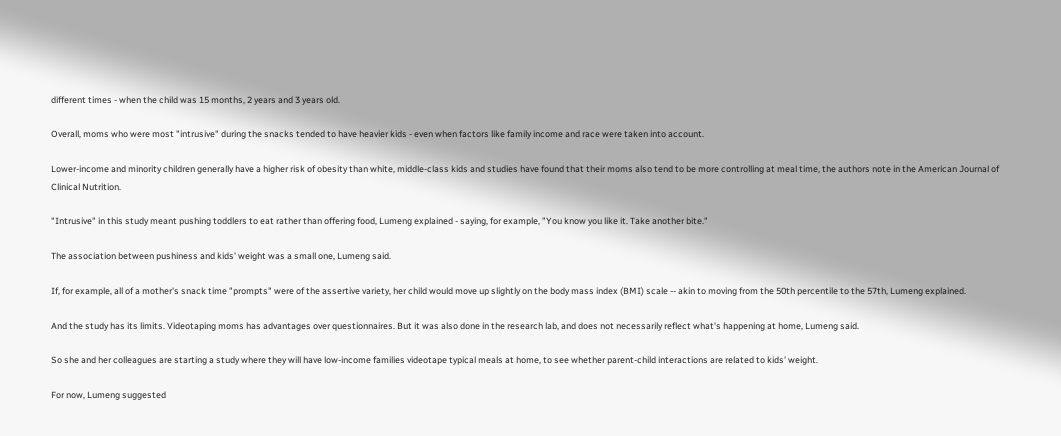different times - when the child was 15 months, 2 years and 3 years old.

Overall, moms who were most "intrusive" during the snacks tended to have heavier kids - even when factors like family income and race were taken into account.

Lower-income and minority children generally have a higher risk of obesity than white, middle-class kids and studies have found that their moms also tend to be more controlling at meal time, the authors note in the American Journal of Clinical Nutrition.

"Intrusive" in this study meant pushing toddlers to eat rather than offering food, Lumeng explained - saying, for example, "You know you like it. Take another bite."

The association between pushiness and kids' weight was a small one, Lumeng said.

If, for example, all of a mother's snack time "prompts" were of the assertive variety, her child would move up slightly on the body mass index (BMI) scale -- akin to moving from the 50th percentile to the 57th, Lumeng explained.

And the study has its limits. Videotaping moms has advantages over questionnaires. But it was also done in the research lab, and does not necessarily reflect what's happening at home, Lumeng said.

So she and her colleagues are starting a study where they will have low-income families videotape typical meals at home, to see whether parent-child interactions are related to kids' weight.

For now, Lumeng suggested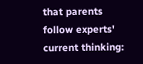that parents follow experts' current thinking: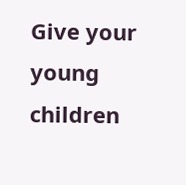Give your young children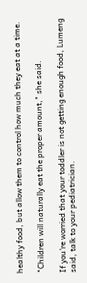healthy food, but allow them to control how much they eat at a time.

"Children will naturally eat the proper amount," she said.

If you're worried that your toddler is not getting enough food, Lumeng said, talk to your pediatrician.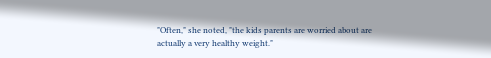"Often," she noted, "the kids parents are worried about are actually a very healthy weight."